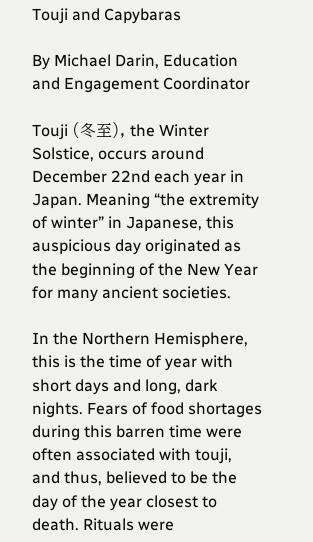Touji and Capybaras

By Michael Darin, Education and Engagement Coordinator

Touji (冬至), the Winter Solstice, occurs around December 22nd each year in Japan. Meaning “the extremity of winter” in Japanese, this auspicious day originated as the beginning of the New Year for many ancient societies.

In the Northern Hemisphere, this is the time of year with short days and long, dark nights. Fears of food shortages during this barren time were often associated with touji, and thus, believed to be the day of the year closest to death. Rituals were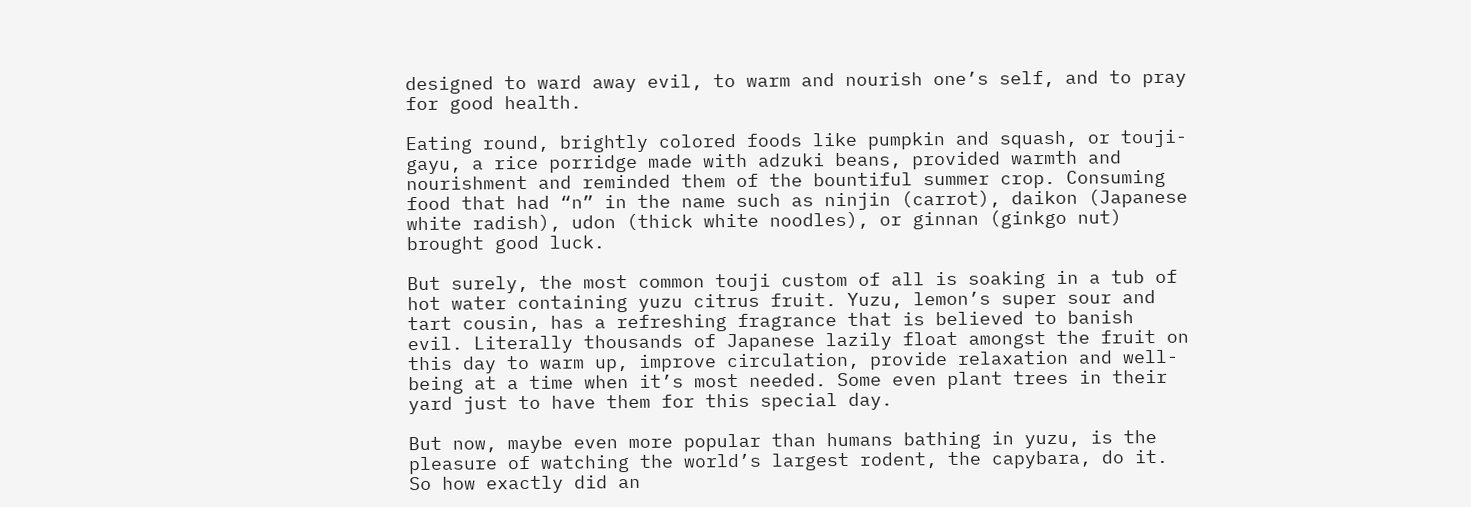designed to ward away evil, to warm and nourish one’s self, and to pray for good health.

Eating round, brightly colored foods like pumpkin and squash, or touji-gayu, a rice porridge made with adzuki beans, provided warmth and nourishment and reminded them of the bountiful summer crop. Consuming food that had “n” in the name such as ninjin (carrot), daikon (Japanese white radish), udon (thick white noodles), or ginnan (ginkgo nut) brought good luck.

But surely, the most common touji custom of all is soaking in a tub of hot water containing yuzu citrus fruit. Yuzu, lemon’s super sour and tart cousin, has a refreshing fragrance that is believed to banish evil. Literally thousands of Japanese lazily float amongst the fruit on this day to warm up, improve circulation, provide relaxation and well-being at a time when it’s most needed. Some even plant trees in their yard just to have them for this special day.

But now, maybe even more popular than humans bathing in yuzu, is the pleasure of watching the world’s largest rodent, the capybara, do it. So how exactly did an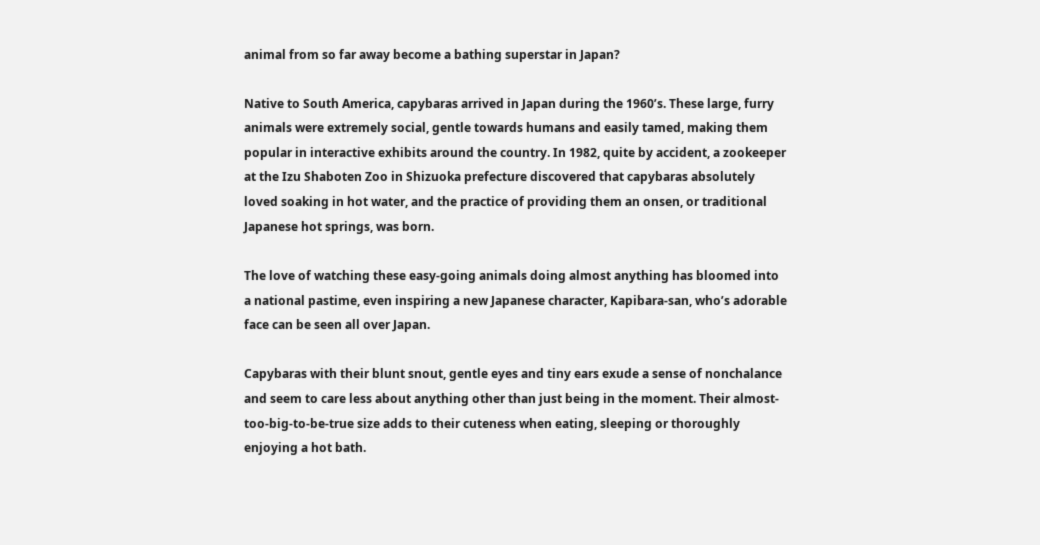animal from so far away become a bathing superstar in Japan?

Native to South America, capybaras arrived in Japan during the 1960’s. These large, furry animals were extremely social, gentle towards humans and easily tamed, making them popular in interactive exhibits around the country. In 1982, quite by accident, a zookeeper at the Izu Shaboten Zoo in Shizuoka prefecture discovered that capybaras absolutely loved soaking in hot water, and the practice of providing them an onsen, or traditional Japanese hot springs, was born.

The love of watching these easy-going animals doing almost anything has bloomed into a national pastime, even inspiring a new Japanese character, Kapibara-san, who’s adorable face can be seen all over Japan.

Capybaras with their blunt snout, gentle eyes and tiny ears exude a sense of nonchalance and seem to care less about anything other than just being in the moment. Their almost-too-big-to-be-true size adds to their cuteness when eating, sleeping or thoroughly enjoying a hot bath.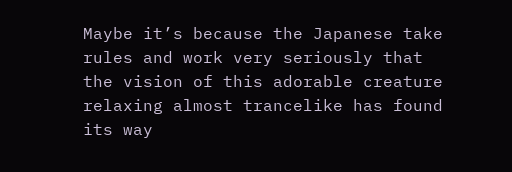Maybe it’s because the Japanese take rules and work very seriously that the vision of this adorable creature relaxing almost trancelike has found its way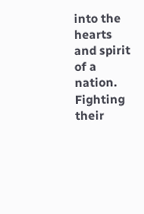into the hearts and spirit of a nation. Fighting their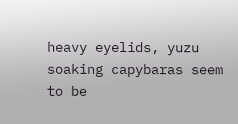heavy eyelids, yuzu soaking capybaras seem to be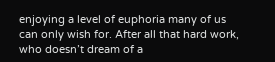enjoying a level of euphoria many of us can only wish for. After all that hard work, who doesn’t dream of a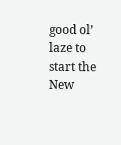good ol’ laze to start the New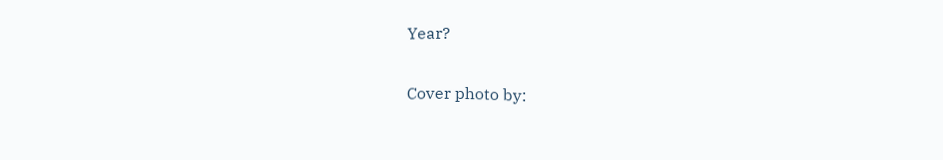Year?

Cover photo by: